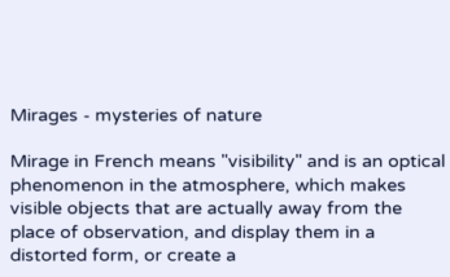Mirages - mysteries of nature

Mirage in French means "visibility" and is an optical phenomenon in the atmosphere, which makes visible objects that are actually away from the place of observation, and display them in a distorted form, or create a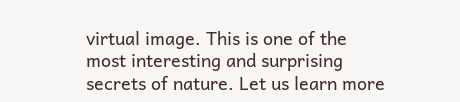virtual image. This is one of the most interesting and surprising secrets of nature. Let us learn more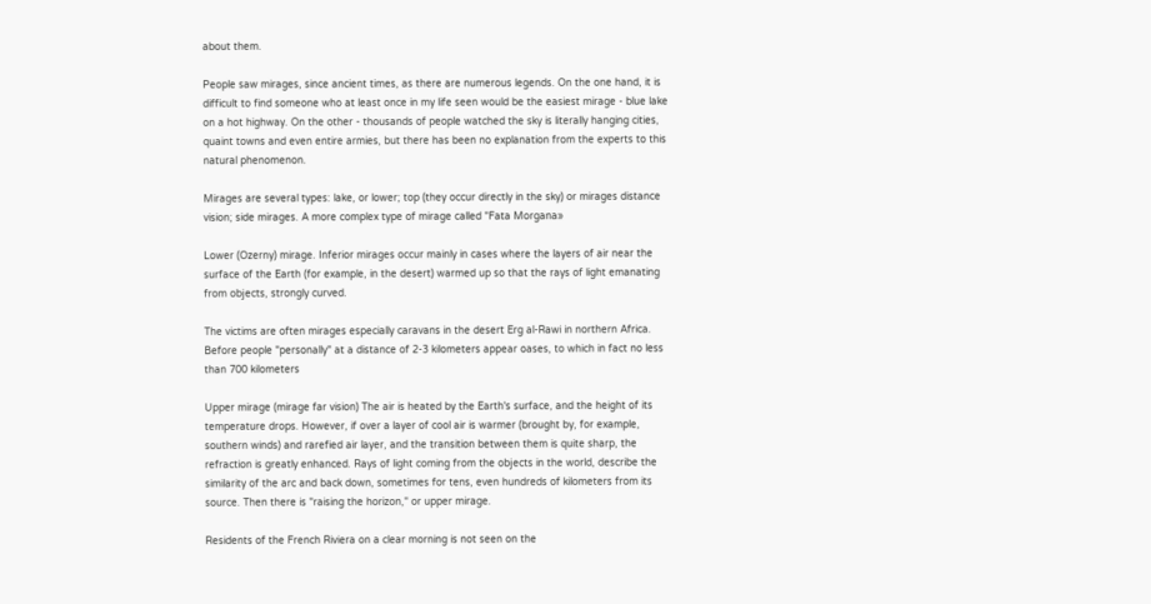about them.

People saw mirages, since ancient times, as there are numerous legends. On the one hand, it is difficult to find someone who at least once in my life seen would be the easiest mirage - blue lake on a hot highway. On the other - thousands of people watched the sky is literally hanging cities, quaint towns and even entire armies, but there has been no explanation from the experts to this natural phenomenon.

Mirages are several types: lake, or lower; top (they occur directly in the sky) or mirages distance vision; side mirages. A more complex type of mirage called "Fata Morgana»

Lower (Ozerny) mirage. Inferior mirages occur mainly in cases where the layers of air near the surface of the Earth (for example, in the desert) warmed up so that the rays of light emanating from objects, strongly curved.

The victims are often mirages especially caravans in the desert Erg al-Rawi in northern Africa. Before people "personally" at a distance of 2-3 kilometers appear oases, to which in fact no less than 700 kilometers

Upper mirage (mirage far vision) The air is heated by the Earth's surface, and the height of its temperature drops. However, if over a layer of cool air is warmer (brought by, for example, southern winds) and rarefied air layer, and the transition between them is quite sharp, the refraction is greatly enhanced. Rays of light coming from the objects in the world, describe the similarity of the arc and back down, sometimes for tens, even hundreds of kilometers from its source. Then there is "raising the horizon," or upper mirage.

Residents of the French Riviera on a clear morning is not seen on the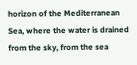horizon of the Mediterranean Sea, where the water is drained from the sky, from the sea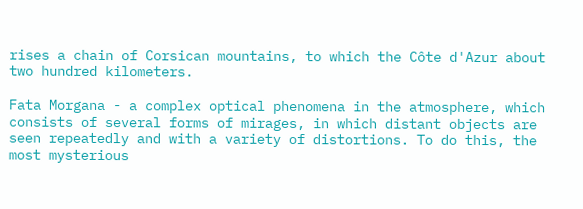rises a chain of Corsican mountains, to which the Côte d'Azur about two hundred kilometers.

Fata Morgana - a complex optical phenomena in the atmosphere, which consists of several forms of mirages, in which distant objects are seen repeatedly and with a variety of distortions. To do this, the most mysterious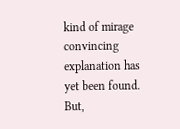kind of mirage convincing explanation has yet been found. But,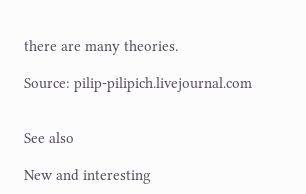there are many theories.

Source: pilip-pilipich.livejournal.com


See also

New and interesting